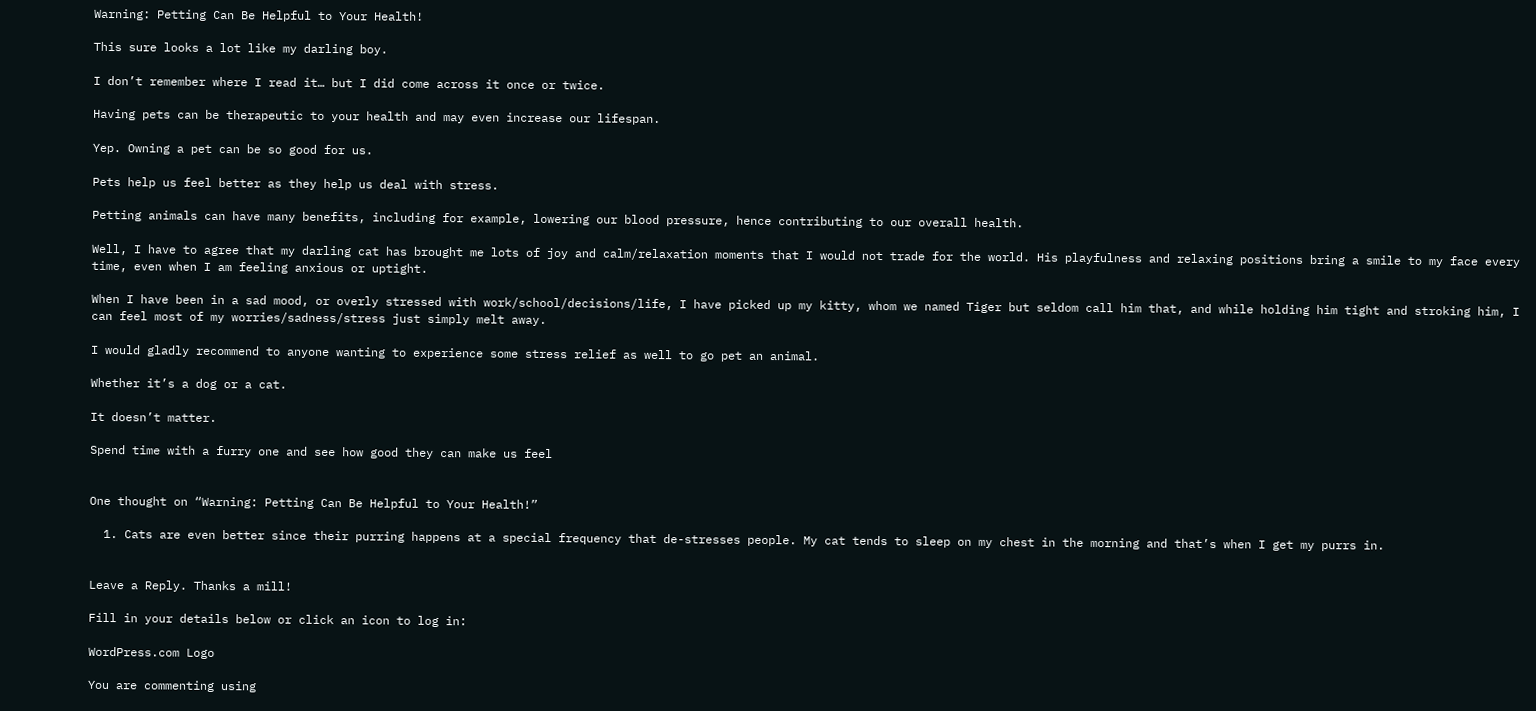Warning: Petting Can Be Helpful to Your Health!

This sure looks a lot like my darling boy.

I don’t remember where I read it… but I did come across it once or twice.

Having pets can be therapeutic to your health and may even increase our lifespan.

Yep. Owning a pet can be so good for us.

Pets help us feel better as they help us deal with stress.

Petting animals can have many benefits, including for example, lowering our blood pressure, hence contributing to our overall health.

Well, I have to agree that my darling cat has brought me lots of joy and calm/relaxation moments that I would not trade for the world. His playfulness and relaxing positions bring a smile to my face every time, even when I am feeling anxious or uptight.

When I have been in a sad mood, or overly stressed with work/school/decisions/life, I have picked up my kitty, whom we named Tiger but seldom call him that, and while holding him tight and stroking him, I can feel most of my worries/sadness/stress just simply melt away.

I would gladly recommend to anyone wanting to experience some stress relief as well to go pet an animal.

Whether it’s a dog or a cat.

It doesn’t matter.

Spend time with a furry one and see how good they can make us feel


One thought on “Warning: Petting Can Be Helpful to Your Health!”

  1. Cats are even better since their purring happens at a special frequency that de-stresses people. My cat tends to sleep on my chest in the morning and that’s when I get my purrs in.


Leave a Reply. Thanks a mill!

Fill in your details below or click an icon to log in:

WordPress.com Logo

You are commenting using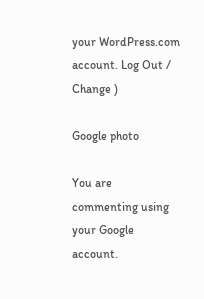your WordPress.com account. Log Out /  Change )

Google photo

You are commenting using your Google account.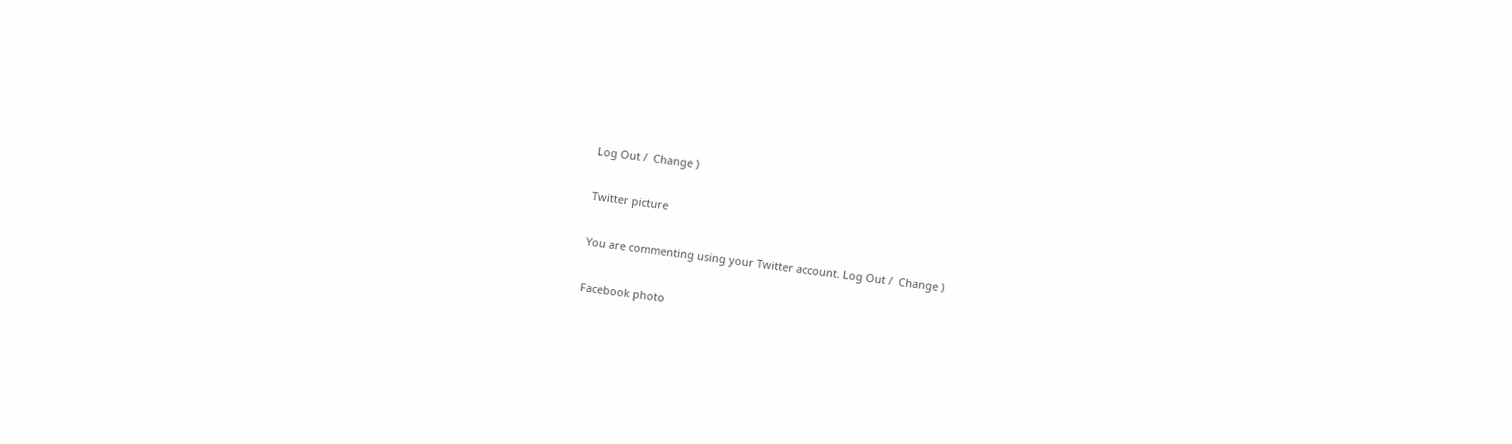Log Out /  Change )

Twitter picture

You are commenting using your Twitter account. Log Out /  Change )

Facebook photo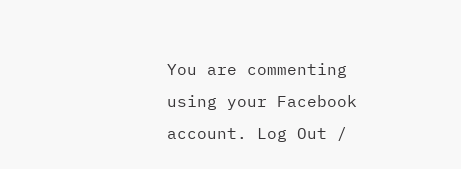You are commenting using your Facebook account. Log Out /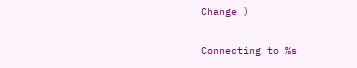Change )

Connecting to %s